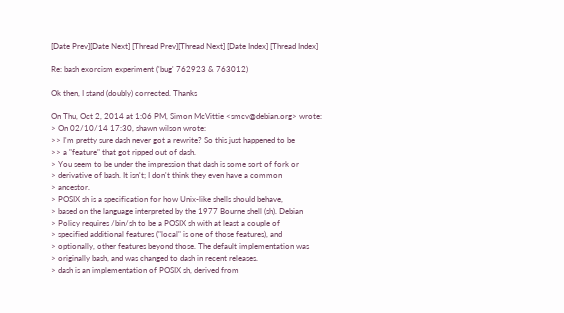[Date Prev][Date Next] [Thread Prev][Thread Next] [Date Index] [Thread Index]

Re: bash exorcism experiment ('bug' 762923 & 763012)

Ok then, I stand (doubly) corrected. Thanks

On Thu, Oct 2, 2014 at 1:06 PM, Simon McVittie <smcv@debian.org> wrote:
> On 02/10/14 17:30, shawn wilson wrote:
>> I'm pretty sure dash never got a rewrite? So this just happened to be
>> a "feature" that got ripped out of dash.
> You seem to be under the impression that dash is some sort of fork or
> derivative of bash. It isn't; I don't think they even have a common
> ancestor.
> POSIX sh is a specification for how Unix-like shells should behave,
> based on the language interpreted by the 1977 Bourne shell (sh). Debian
> Policy requires /bin/sh to be a POSIX sh with at least a couple of
> specified additional features ("local" is one of those features), and
> optionally, other features beyond those. The default implementation was
> originally bash, and was changed to dash in recent releases.
> dash is an implementation of POSIX sh, derived from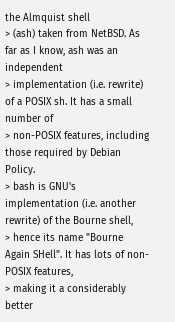the Almquist shell
> (ash) taken from NetBSD. As far as I know, ash was an independent
> implementation (i.e. rewrite) of a POSIX sh. It has a small number of
> non-POSIX features, including those required by Debian Policy.
> bash is GNU's implementation (i.e. another rewrite) of the Bourne shell,
> hence its name "Bourne Again SHell". It has lots of non-POSIX features,
> making it a considerably better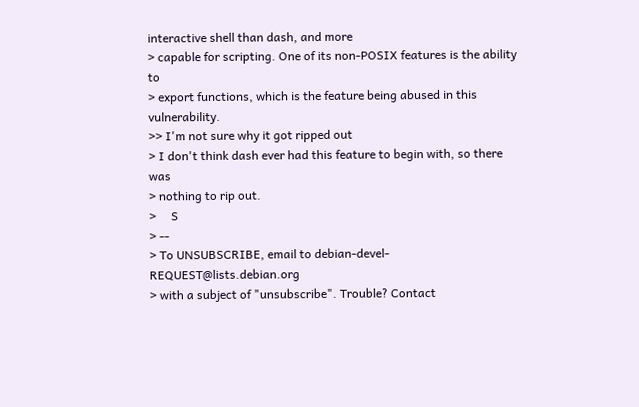interactive shell than dash, and more
> capable for scripting. One of its non-POSIX features is the ability to
> export functions, which is the feature being abused in this vulnerability.
>> I'm not sure why it got ripped out
> I don't think dash ever had this feature to begin with, so there was
> nothing to rip out.
>     S
> --
> To UNSUBSCRIBE, email to debian-devel-REQUEST@lists.debian.org
> with a subject of "unsubscribe". Trouble? Contact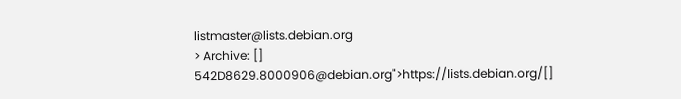listmaster@lists.debian.org
> Archive: [] 542D8629.8000906@debian.org">https://lists.debian.org/[]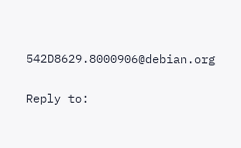542D8629.8000906@debian.org

Reply to: